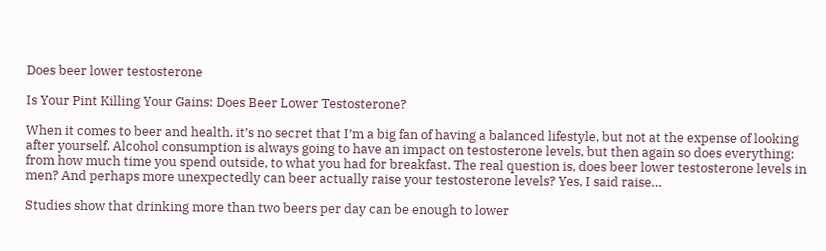Does beer lower testosterone

Is Your Pint Killing Your Gains: Does Beer Lower Testosterone?

When it comes to beer and health, it’s no secret that I’m a big fan of having a balanced lifestyle, but not at the expense of looking after yourself. Alcohol consumption is always going to have an impact on testosterone levels, but then again so does everything: from how much time you spend outside, to what you had for breakfast. The real question is, does beer lower testosterone levels in men? And perhaps more unexpectedly can beer actually raise your testosterone levels? Yes, I said raise…

Studies show that drinking more than two beers per day can be enough to lower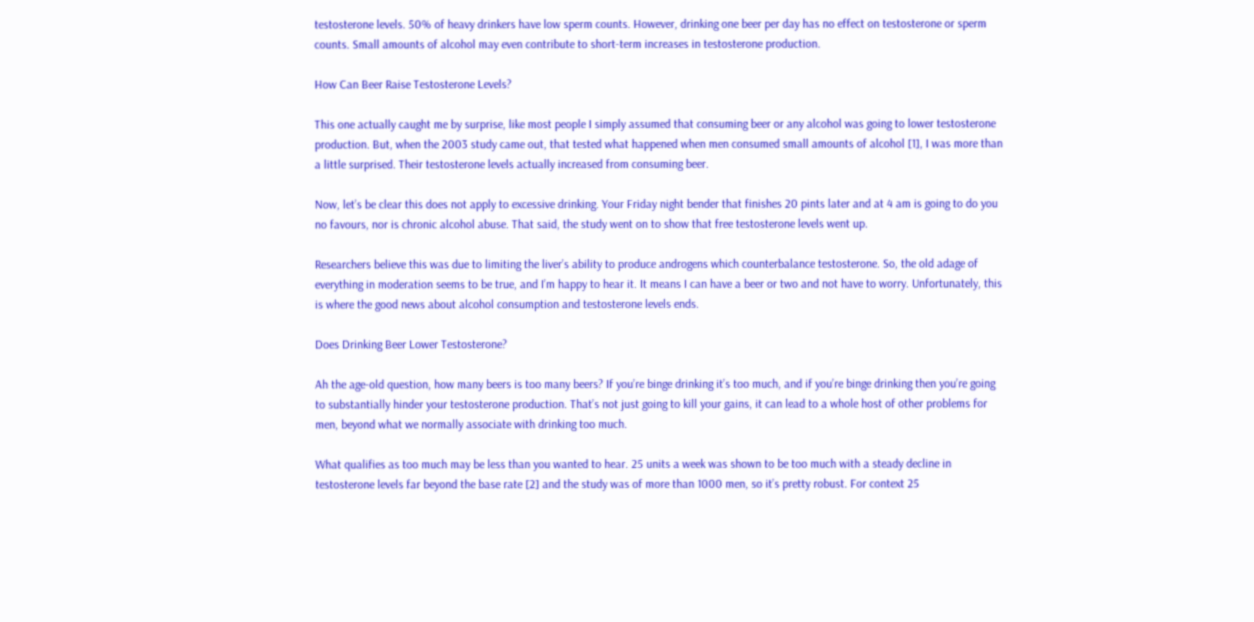testosterone levels. 50% of heavy drinkers have low sperm counts. However, drinking one beer per day has no effect on testosterone or sperm counts. Small amounts of alcohol may even contribute to short-term increases in testosterone production.

How Can Beer Raise Testosterone Levels?

This one actually caught me by surprise, like most people I simply assumed that consuming beer or any alcohol was going to lower testosterone production. But, when the 2003 study came out, that tested what happened when men consumed small amounts of alcohol [1], I was more than a little surprised. Their testosterone levels actually increased from consuming beer.

Now, let’s be clear this does not apply to excessive drinking. Your Friday night bender that finishes 20 pints later and at 4 am is going to do you no favours, nor is chronic alcohol abuse. That said, the study went on to show that free testosterone levels went up.

Researchers believe this was due to limiting the liver’s ability to produce androgens which counterbalance testosterone. So, the old adage of everything in moderation seems to be true, and I’m happy to hear it. It means I can have a beer or two and not have to worry. Unfortunately, this is where the good news about alcohol consumption and testosterone levels ends.

Does Drinking Beer Lower Testosterone?

Ah the age-old question, how many beers is too many beers? If you’re binge drinking it’s too much, and if you’re binge drinking then you’re going to substantially hinder your testosterone production. That’s not just going to kill your gains, it can lead to a whole host of other problems for men, beyond what we normally associate with drinking too much.

What qualifies as too much may be less than you wanted to hear. 25 units a week was shown to be too much with a steady decline in testosterone levels far beyond the base rate [2] and the study was of more than 1000 men, so it’s pretty robust. For context 25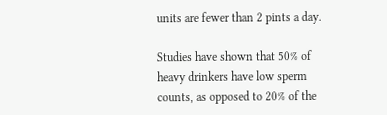units are fewer than 2 pints a day.

Studies have shown that 50% of heavy drinkers have low sperm counts, as opposed to 20% of the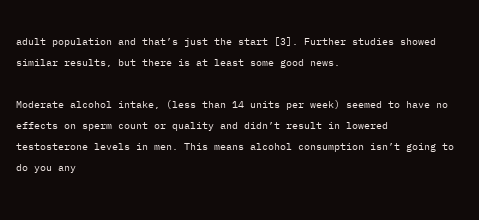adult population and that’s just the start [3]. Further studies showed similar results, but there is at least some good news.

Moderate alcohol intake, (less than 14 units per week) seemed to have no effects on sperm count or quality and didn’t result in lowered testosterone levels in men. This means alcohol consumption isn’t going to do you any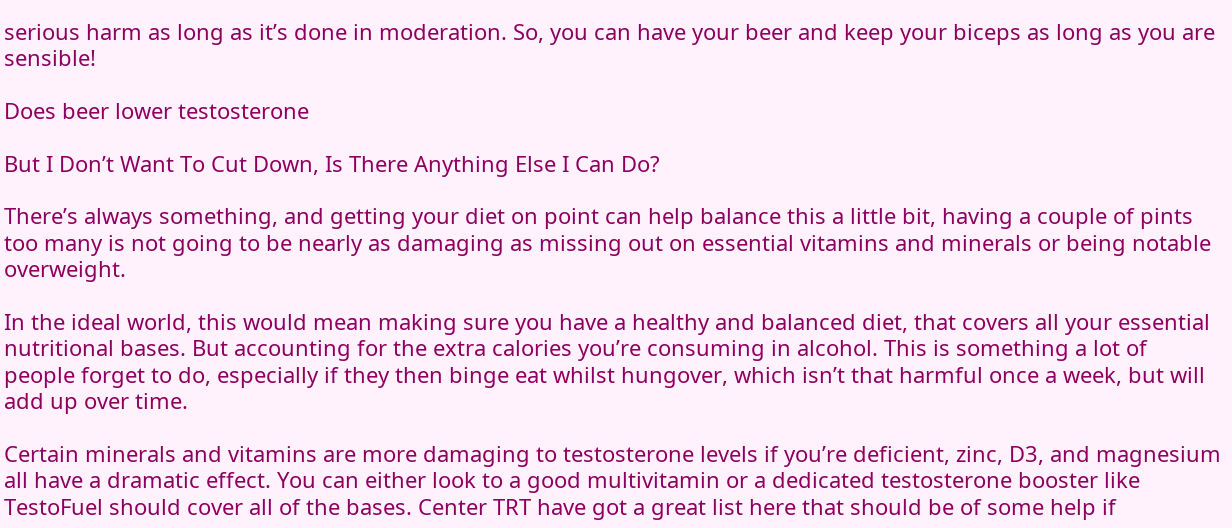serious harm as long as it’s done in moderation. So, you can have your beer and keep your biceps as long as you are sensible!

Does beer lower testosterone

But I Don’t Want To Cut Down, Is There Anything Else I Can Do?

There’s always something, and getting your diet on point can help balance this a little bit, having a couple of pints too many is not going to be nearly as damaging as missing out on essential vitamins and minerals or being notable overweight.

In the ideal world, this would mean making sure you have a healthy and balanced diet, that covers all your essential nutritional bases. But accounting for the extra calories you’re consuming in alcohol. This is something a lot of people forget to do, especially if they then binge eat whilst hungover, which isn’t that harmful once a week, but will add up over time.

Certain minerals and vitamins are more damaging to testosterone levels if you’re deficient, zinc, D3, and magnesium all have a dramatic effect. You can either look to a good multivitamin or a dedicated testosterone booster like TestoFuel should cover all of the bases. Center TRT have got a great list here that should be of some help if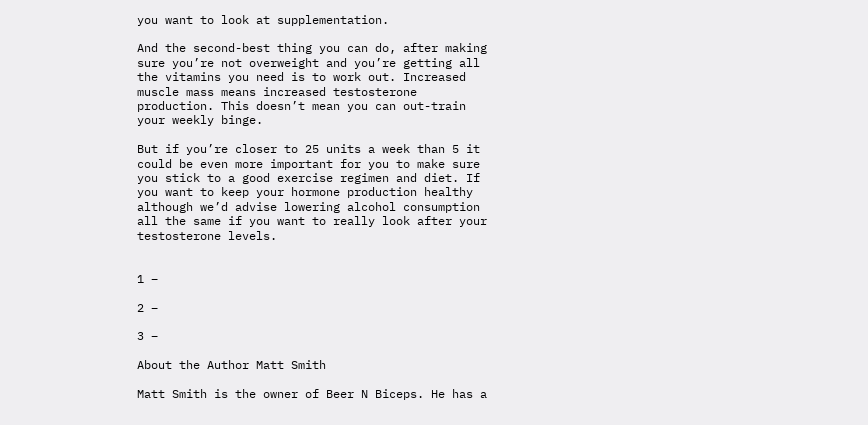you want to look at supplementation.

And the second-best thing you can do, after making sure you’re not overweight and you’re getting all the vitamins you need is to work out. Increased muscle mass means increased testosterone production. This doesn’t mean you can out-train your weekly binge.

But if you’re closer to 25 units a week than 5 it could be even more important for you to make sure you stick to a good exercise regimen and diet. If you want to keep your hormone production healthy although we’d advise lowering alcohol consumption all the same if you want to really look after your testosterone levels.


1 –

2 –

3 –

About the Author Matt Smith

Matt Smith is the owner of Beer N Biceps. He has a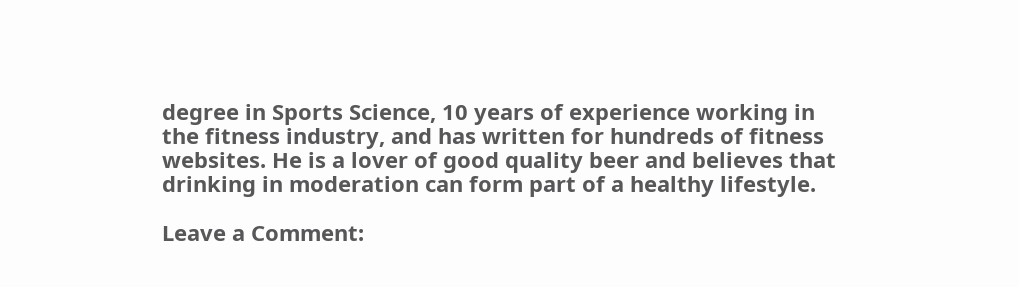degree in Sports Science, 10 years of experience working in the fitness industry, and has written for hundreds of fitness websites. He is a lover of good quality beer and believes that drinking in moderation can form part of a healthy lifestyle.

Leave a Comment: